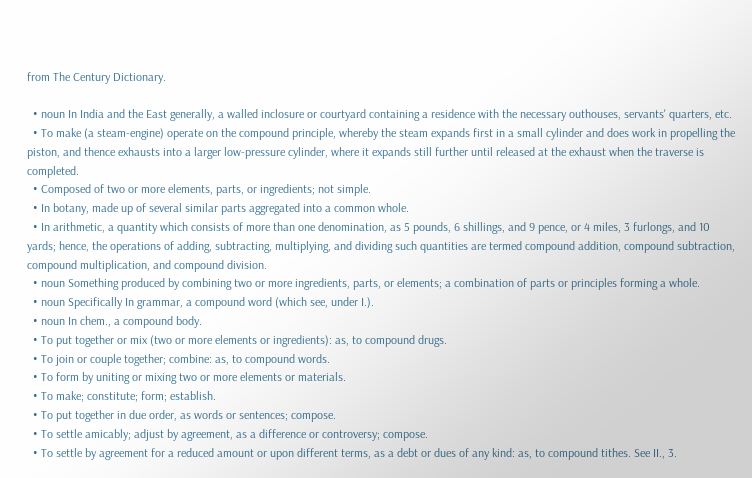from The Century Dictionary.

  • noun In India and the East generally, a walled inclosure or courtyard containing a residence with the necessary outhouses, servants' quarters, etc.
  • To make (a steam-engine) operate on the compound principle, whereby the steam expands first in a small cylinder and does work in propelling the piston, and thence exhausts into a larger low-pressure cylinder, where it expands still further until released at the exhaust when the traverse is completed.
  • Composed of two or more elements, parts, or ingredients; not simple.
  • In botany, made up of several similar parts aggregated into a common whole.
  • In arithmetic, a quantity which consists of more than one denomination, as 5 pounds, 6 shillings, and 9 pence, or 4 miles, 3 furlongs, and 10 yards; hence, the operations of adding, subtracting, multiplying, and dividing such quantities are termed compound addition, compound subtraction, compound multiplication, and compound division.
  • noun Something produced by combining two or more ingredients, parts, or elements; a combination of parts or principles forming a whole.
  • noun Specifically In grammar, a compound word (which see, under I.).
  • noun In chem., a compound body.
  • To put together or mix (two or more elements or ingredients): as, to compound drugs.
  • To join or couple together; combine: as, to compound words.
  • To form by uniting or mixing two or more elements or materials.
  • To make; constitute; form; establish.
  • To put together in due order, as words or sentences; compose.
  • To settle amicably; adjust by agreement, as a difference or controversy; compose.
  • To settle by agreement for a reduced amount or upon different terms, as a debt or dues of any kind: as, to compound tithes. See II., 3.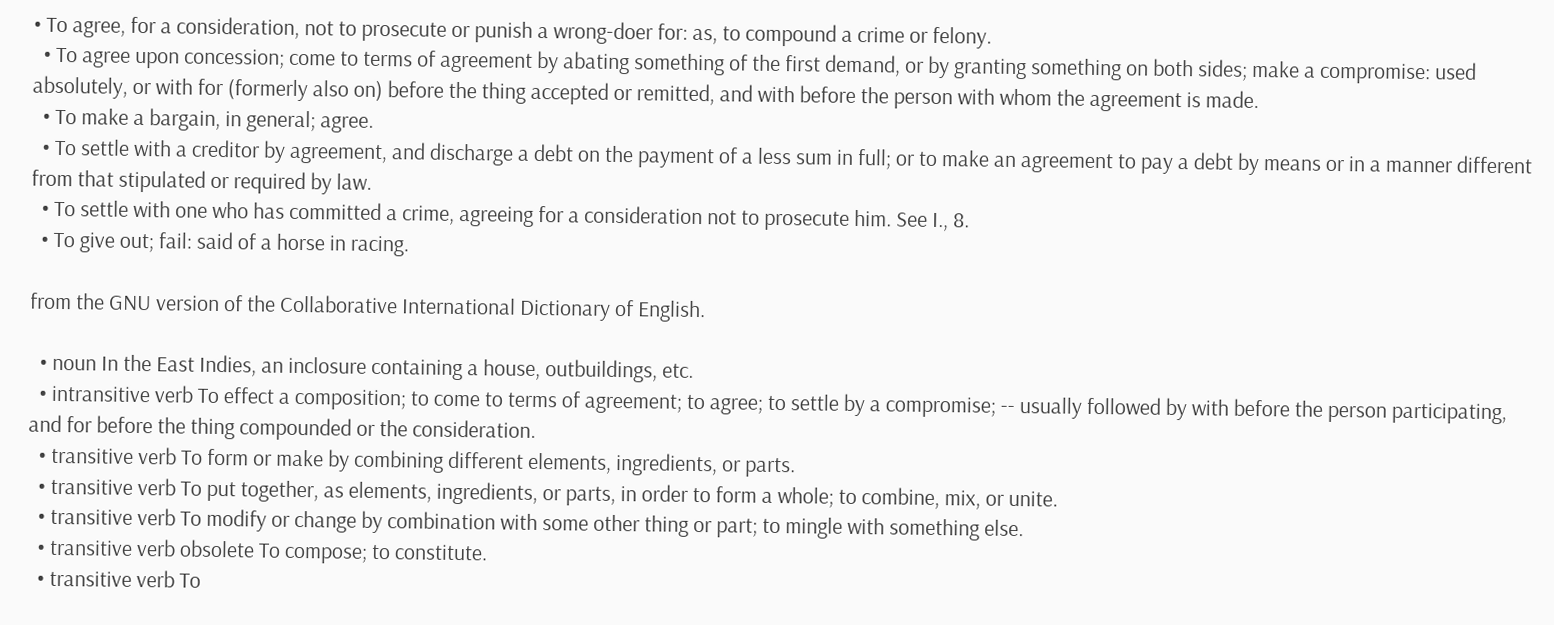• To agree, for a consideration, not to prosecute or punish a wrong-doer for: as, to compound a crime or felony.
  • To agree upon concession; come to terms of agreement by abating something of the first demand, or by granting something on both sides; make a compromise: used absolutely, or with for (formerly also on) before the thing accepted or remitted, and with before the person with whom the agreement is made.
  • To make a bargain, in general; agree.
  • To settle with a creditor by agreement, and discharge a debt on the payment of a less sum in full; or to make an agreement to pay a debt by means or in a manner different from that stipulated or required by law.
  • To settle with one who has committed a crime, agreeing for a consideration not to prosecute him. See I., 8.
  • To give out; fail: said of a horse in racing.

from the GNU version of the Collaborative International Dictionary of English.

  • noun In the East Indies, an inclosure containing a house, outbuildings, etc.
  • intransitive verb To effect a composition; to come to terms of agreement; to agree; to settle by a compromise; -- usually followed by with before the person participating, and for before the thing compounded or the consideration.
  • transitive verb To form or make by combining different elements, ingredients, or parts.
  • transitive verb To put together, as elements, ingredients, or parts, in order to form a whole; to combine, mix, or unite.
  • transitive verb To modify or change by combination with some other thing or part; to mingle with something else.
  • transitive verb obsolete To compose; to constitute.
  • transitive verb To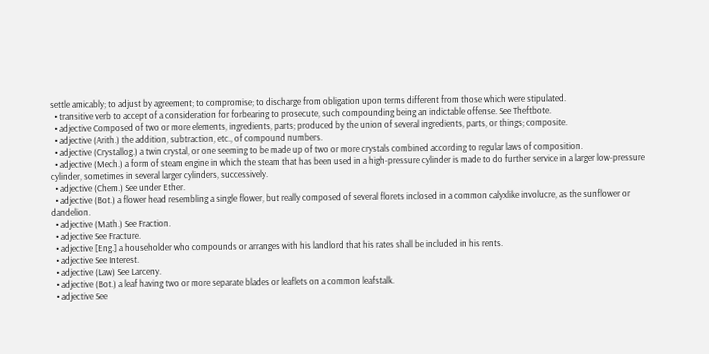settle amicably; to adjust by agreement; to compromise; to discharge from obligation upon terms different from those which were stipulated.
  • transitive verb to accept of a consideration for forbearing to prosecute, such compounding being an indictable offense. See Theftbote.
  • adjective Composed of two or more elements, ingredients, parts; produced by the union of several ingredients, parts, or things; composite.
  • adjective (Arith.) the addition, subtraction, etc., of compound numbers.
  • adjective (Crystallog.) a twin crystal, or one seeming to be made up of two or more crystals combined according to regular laws of composition.
  • adjective (Mech.) a form of steam engine in which the steam that has been used in a high-pressure cylinder is made to do further service in a larger low-pressure cylinder, sometimes in several larger cylinders, successively.
  • adjective (Chem.) See under Ether.
  • adjective (Bot.) a flower head resembling a single flower, but really composed of several florets inclosed in a common calyxlike involucre, as the sunflower or dandelion.
  • adjective (Math.) See Fraction.
  • adjective See Fracture.
  • adjective [Eng.] a householder who compounds or arranges with his landlord that his rates shall be included in his rents.
  • adjective See Interest.
  • adjective (Law) See Larceny.
  • adjective (Bot.) a leaf having two or more separate blades or leaflets on a common leafstalk.
  • adjective See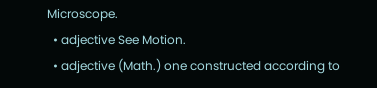Microscope.
  • adjective See Motion.
  • adjective (Math.) one constructed according to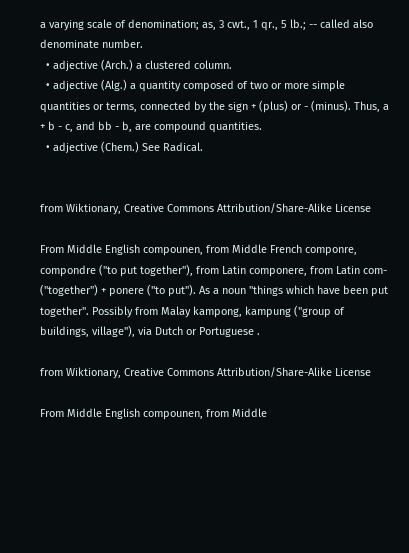a varying scale of denomination; as, 3 cwt., 1 qr., 5 lb.; -- called also denominate number.
  • adjective (Arch.) a clustered column.
  • adjective (Alg.) a quantity composed of two or more simple quantities or terms, connected by the sign + (plus) or - (minus). Thus, a + b - c, and bb - b, are compound quantities.
  • adjective (Chem.) See Radical.


from Wiktionary, Creative Commons Attribution/Share-Alike License

From Middle English compounen, from Middle French componre, compondre ("to put together"), from Latin componere, from Latin com- ("together") + ponere ("to put"). As a noun "things which have been put together". Possibly from Malay kampong, kampung ("group of buildings, village"), via Dutch or Portuguese .

from Wiktionary, Creative Commons Attribution/Share-Alike License

From Middle English compounen, from Middle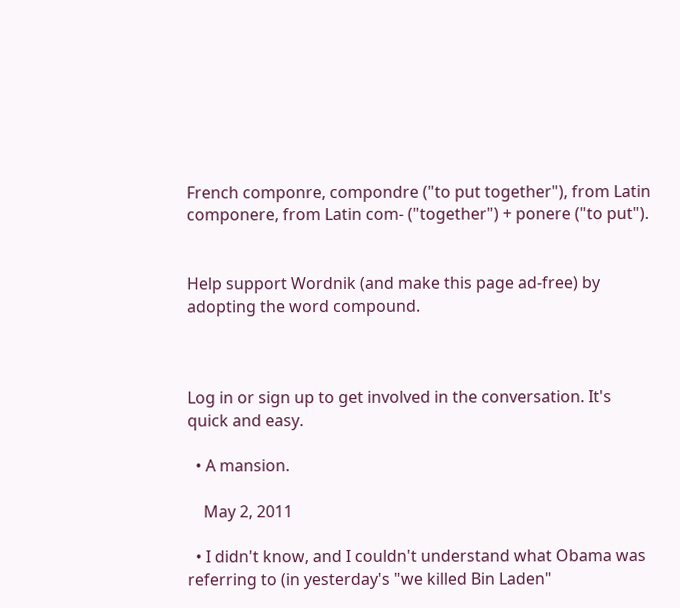French componre, compondre ("to put together"), from Latin componere, from Latin com- ("together") + ponere ("to put").


Help support Wordnik (and make this page ad-free) by adopting the word compound.



Log in or sign up to get involved in the conversation. It's quick and easy.

  • A mansion.

    May 2, 2011

  • I didn't know, and I couldn't understand what Obama was referring to (in yesterday's "we killed Bin Laden"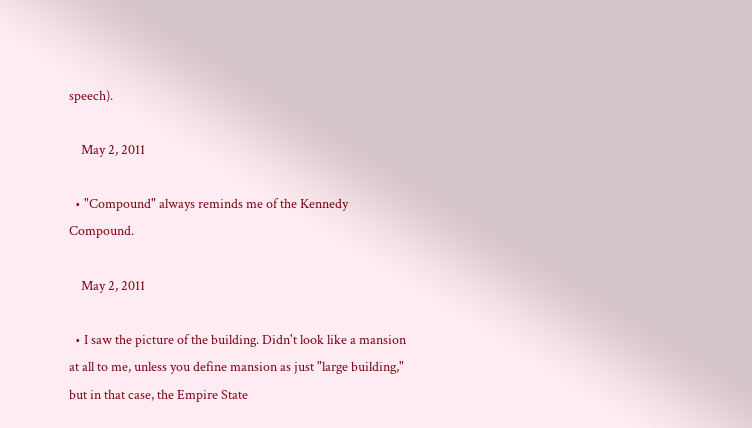speech).

    May 2, 2011

  • "Compound" always reminds me of the Kennedy Compound.

    May 2, 2011

  • I saw the picture of the building. Didn't look like a mansion at all to me, unless you define mansion as just "large building," but in that case, the Empire State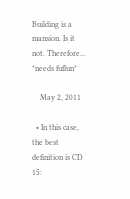Building is a mansion. Is it not. Therefore... *needs fuflun*

    May 2, 2011

  • In this case, the best definition is CD 15: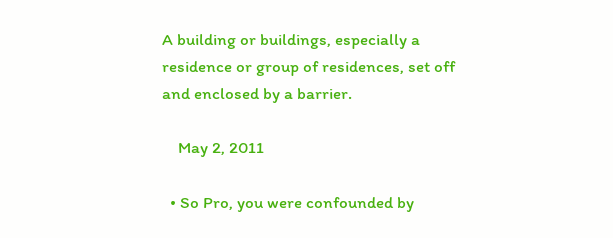A building or buildings, especially a residence or group of residences, set off and enclosed by a barrier.

    May 2, 2011

  • So Pro, you were confounded by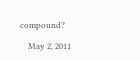compound?

    May 2, 2011